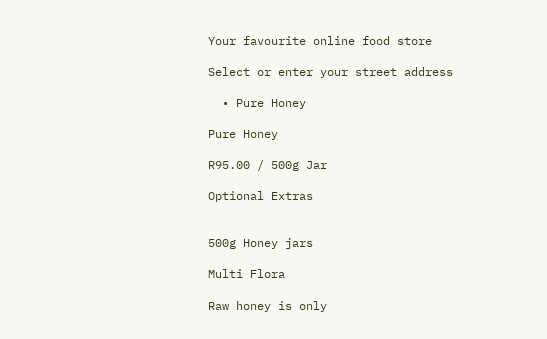Your favourite online food store

Select or enter your street address

  • Pure Honey

Pure Honey

R95.00 / 500g Jar

Optional Extras


500g Honey jars

Multi Flora

Raw honey is only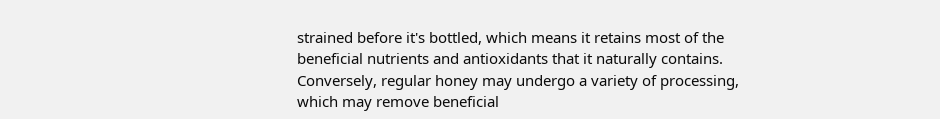strained before it's bottled, which means it retains most of the beneficial nutrients and antioxidants that it naturally contains. Conversely, regular honey may undergo a variety of processing, which may remove beneficial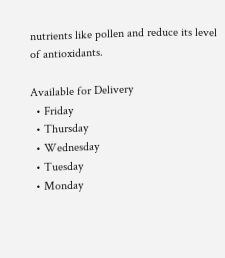nutrients like pollen and reduce its level of antioxidants.

Available for Delivery
  • Friday
  • Thursday
  • Wednesday
  • Tuesday
  • Monday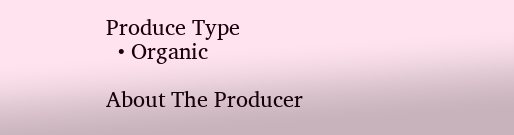Produce Type
  • Organic

About The Producer